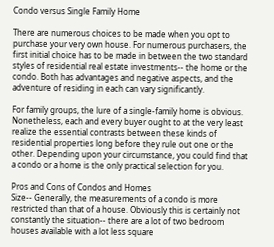Condo versus Single Family Home

There are numerous choices to be made when you opt to purchase your very own house. For numerous purchasers, the first initial choice has to be made in between the two standard styles of residential real estate investments-- the home or the condo. Both has advantages and negative aspects, and the adventure of residing in each can vary significantly.

For family groups, the lure of a single-family home is obvious. Nonetheless, each and every buyer ought to at the very least realize the essential contrasts between these kinds of residential properties long before they rule out one or the other. Depending upon your circumstance, you could find that a condo or a home is the only practical selection for you.

Pros and Cons of Condos and Homes
Size-- Generally, the measurements of a condo is more restricted than that of a house. Obviously this is certainly not constantly the situation-- there are a lot of two bedroom houses available with a lot less square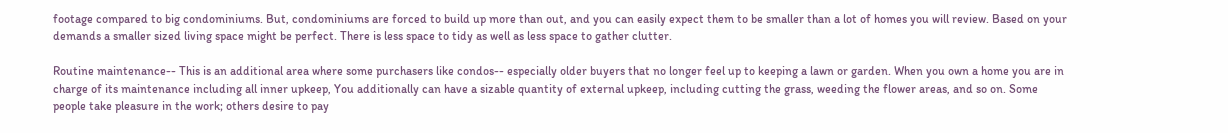footage compared to big condominiums. But, condominiums are forced to build up more than out, and you can easily expect them to be smaller than a lot of homes you will review. Based on your demands a smaller sized living space might be perfect. There is less space to tidy as well as less space to gather clutter.

Routine maintenance-- This is an additional area where some purchasers like condos-- especially older buyers that no longer feel up to keeping a lawn or garden. When you own a home you are in charge of its maintenance including all inner upkeep, You additionally can have a sizable quantity of external upkeep, including cutting the grass, weeding the flower areas, and so on. Some people take pleasure in the work; others desire to pay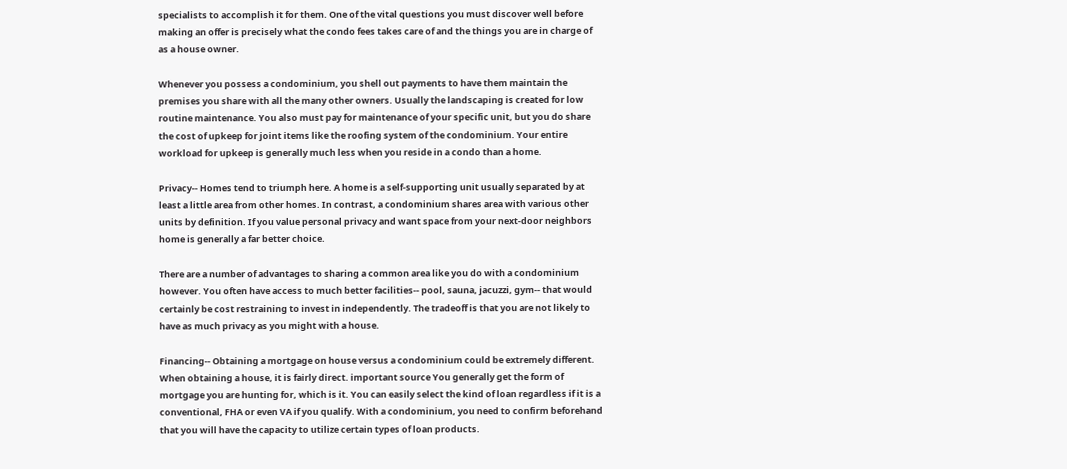specialists to accomplish it for them. One of the vital questions you must discover well before making an offer is precisely what the condo fees takes care of and the things you are in charge of as a house owner.

Whenever you possess a condominium, you shell out payments to have them maintain the premises you share with all the many other owners. Usually the landscaping is created for low routine maintenance. You also must pay for maintenance of your specific unit, but you do share the cost of upkeep for joint items like the roofing system of the condominium. Your entire workload for upkeep is generally much less when you reside in a condo than a home.

Privacy-- Homes tend to triumph here. A home is a self-supporting unit usually separated by at least a little area from other homes. In contrast, a condominium shares area with various other units by definition. If you value personal privacy and want space from your next-door neighbors home is generally a far better choice.

There are a number of advantages to sharing a common area like you do with a condominium however. You often have access to much better facilities-- pool, sauna, jacuzzi, gym-- that would certainly be cost restraining to invest in independently. The tradeoff is that you are not likely to have as much privacy as you might with a house.

Financing-- Obtaining a mortgage on house versus a condominium could be extremely different. When obtaining a house, it is fairly direct. important source You generally get the form of mortgage you are hunting for, which is it. You can easily select the kind of loan regardless if it is a conventional, FHA or even VA if you qualify. With a condominium, you need to confirm beforehand that you will have the capacity to utilize certain types of loan products.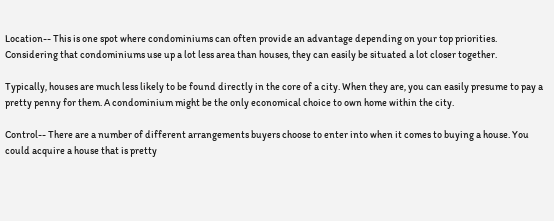Location-- This is one spot where condominiums can often provide an advantage depending on your top priorities. Considering that condominiums use up a lot less area than houses, they can easily be situated a lot closer together.

Typically, houses are much less likely to be found directly in the core of a city. When they are, you can easily presume to pay a pretty penny for them. A condominium might be the only economical choice to own home within the city.

Control-- There are a number of different arrangements buyers choose to enter into when it comes to buying a house. You could acquire a house that is pretty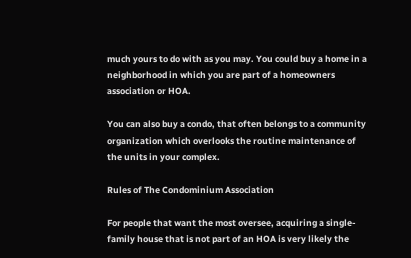much yours to do with as you may. You could buy a home in a neighborhood in which you are part of a homeowners association or HOA.

You can also buy a condo, that often belongs to a community organization which overlooks the routine maintenance of the units in your complex.

Rules of The Condominium Association

For people that want the most oversee, acquiring a single-family house that is not part of an HOA is very likely the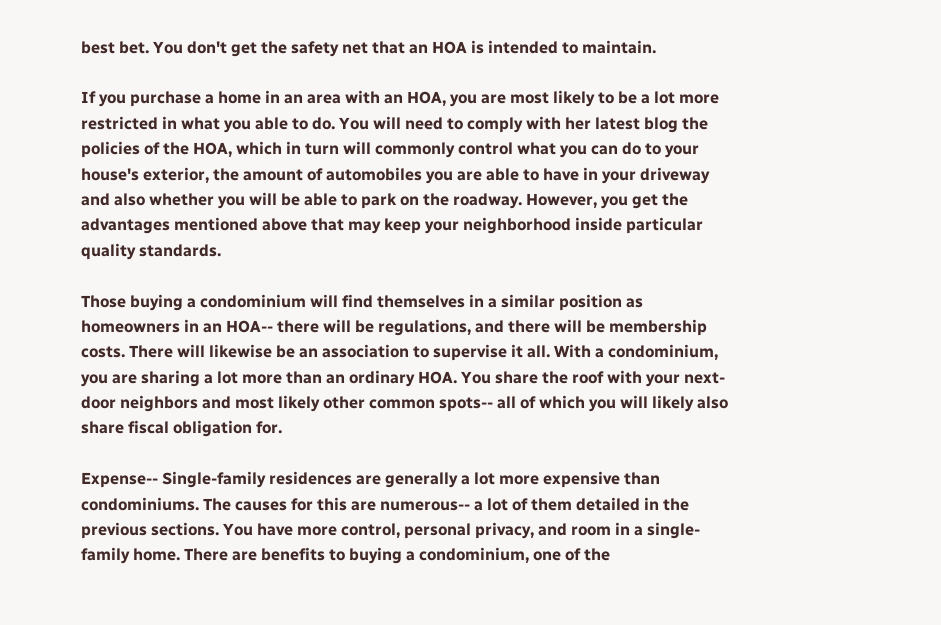best bet. You don't get the safety net that an HOA is intended to maintain.

If you purchase a home in an area with an HOA, you are most likely to be a lot more restricted in what you able to do. You will need to comply with her latest blog the policies of the HOA, which in turn will commonly control what you can do to your house's exterior, the amount of automobiles you are able to have in your driveway and also whether you will be able to park on the roadway. However, you get the advantages mentioned above that may keep your neighborhood inside particular quality standards.

Those buying a condominium will find themselves in a similar position as homeowners in an HOA-- there will be regulations, and there will be membership costs. There will likewise be an association to supervise it all. With a condominium, you are sharing a lot more than an ordinary HOA. You share the roof with your next-door neighbors and most likely other common spots-- all of which you will likely also share fiscal obligation for.

Expense-- Single-family residences are generally a lot more expensive than condominiums. The causes for this are numerous-- a lot of them detailed in the previous sections. You have more control, personal privacy, and room in a single-family home. There are benefits to buying a condominium, one of the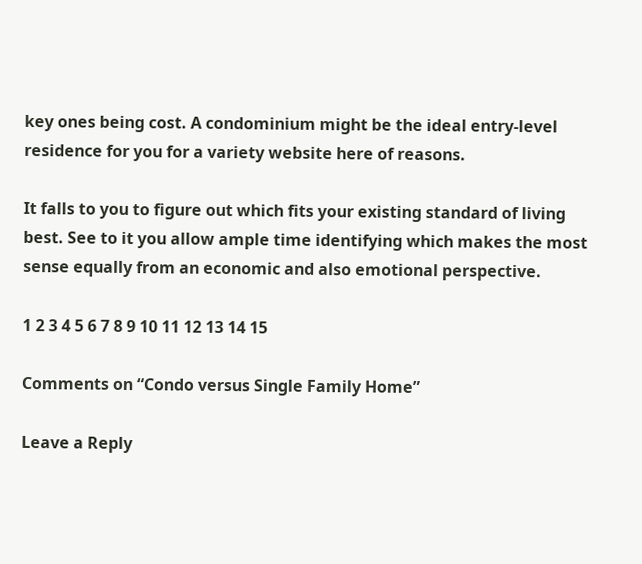key ones being cost. A condominium might be the ideal entry-level residence for you for a variety website here of reasons.

It falls to you to figure out which fits your existing standard of living best. See to it you allow ample time identifying which makes the most sense equally from an economic and also emotional perspective.

1 2 3 4 5 6 7 8 9 10 11 12 13 14 15

Comments on “Condo versus Single Family Home”

Leave a Reply